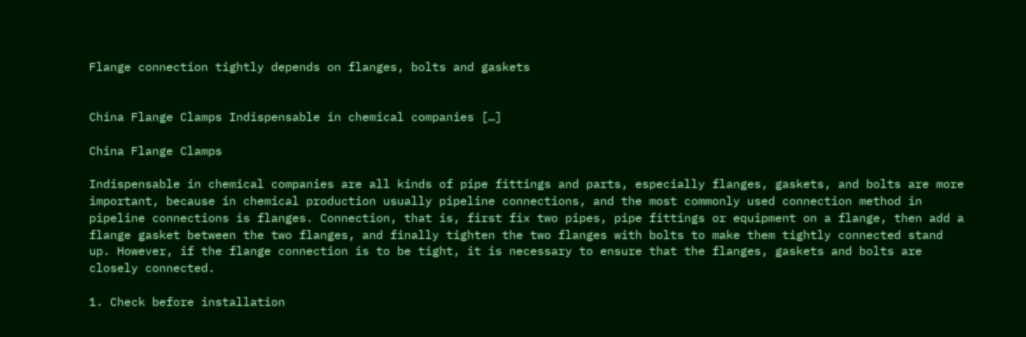Flange connection tightly depends on flanges, bolts and gaskets


China Flange Clamps Indispensable in chemical companies […]

China Flange Clamps

Indispensable in chemical companies are all kinds of pipe fittings and parts, especially flanges, gaskets, and bolts are more important, because in chemical production usually pipeline connections, and the most commonly used connection method in pipeline connections is flanges. Connection, that is, first fix two pipes, pipe fittings or equipment on a flange, then add a flange gasket between the two flanges, and finally tighten the two flanges with bolts to make them tightly connected stand up. However, if the flange connection is to be tight, it is necessary to ensure that the flanges, gaskets and bolts are closely connected.

1. Check before installation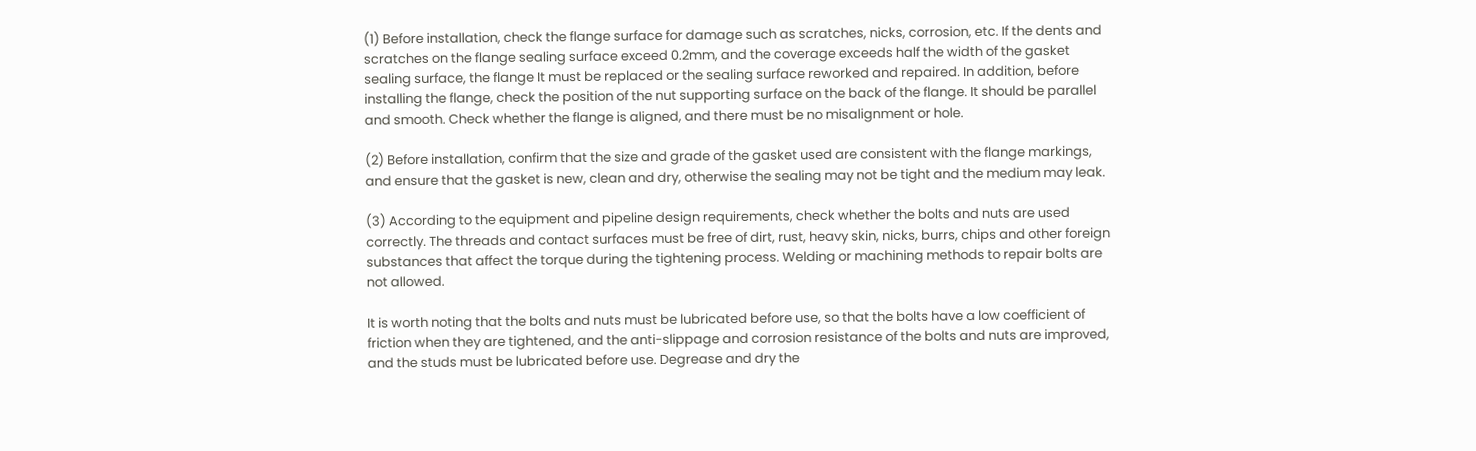(1) Before installation, check the flange surface for damage such as scratches, nicks, corrosion, etc. If the dents and scratches on the flange sealing surface exceed 0.2mm, and the coverage exceeds half the width of the gasket sealing surface, the flange It must be replaced or the sealing surface reworked and repaired. In addition, before installing the flange, check the position of the nut supporting surface on the back of the flange. It should be parallel and smooth. Check whether the flange is aligned, and there must be no misalignment or hole.

(2) Before installation, confirm that the size and grade of the gasket used are consistent with the flange markings, and ensure that the gasket is new, clean and dry, otherwise the sealing may not be tight and the medium may leak.

(3) According to the equipment and pipeline design requirements, check whether the bolts and nuts are used correctly. The threads and contact surfaces must be free of dirt, rust, heavy skin, nicks, burrs, chips and other foreign substances that affect the torque during the tightening process. Welding or machining methods to repair bolts are not allowed.

It is worth noting that the bolts and nuts must be lubricated before use, so that the bolts have a low coefficient of friction when they are tightened, and the anti-slippage and corrosion resistance of the bolts and nuts are improved, and the studs must be lubricated before use. Degrease and dry the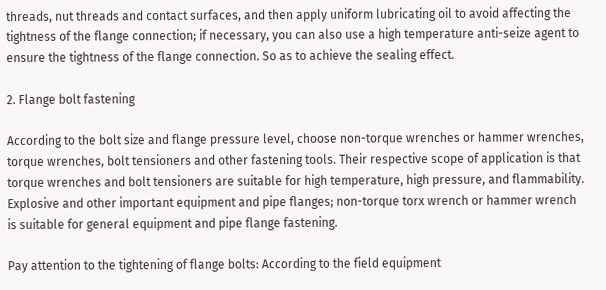threads, nut threads and contact surfaces, and then apply uniform lubricating oil to avoid affecting the tightness of the flange connection; if necessary, you can also use a high temperature anti-seize agent to ensure the tightness of the flange connection. So as to achieve the sealing effect.

2. Flange bolt fastening

According to the bolt size and flange pressure level, choose non-torque wrenches or hammer wrenches, torque wrenches, bolt tensioners and other fastening tools. Their respective scope of application is that torque wrenches and bolt tensioners are suitable for high temperature, high pressure, and flammability. Explosive and other important equipment and pipe flanges; non-torque torx wrench or hammer wrench is suitable for general equipment and pipe flange fastening.

Pay attention to the tightening of flange bolts: According to the field equipment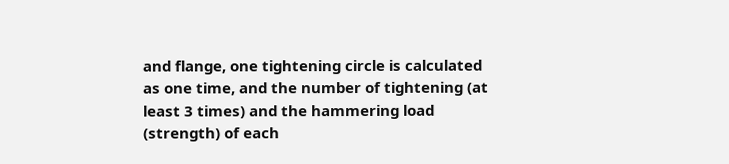and flange, one tightening circle is calculated as one time, and the number of tightening (at least 3 times) and the hammering load (strength) of each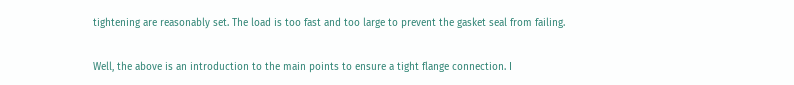tightening are reasonably set. The load is too fast and too large to prevent the gasket seal from failing.

Well, the above is an introduction to the main points to ensure a tight flange connection. I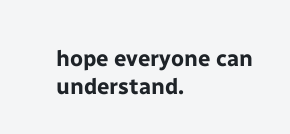hope everyone can understand.